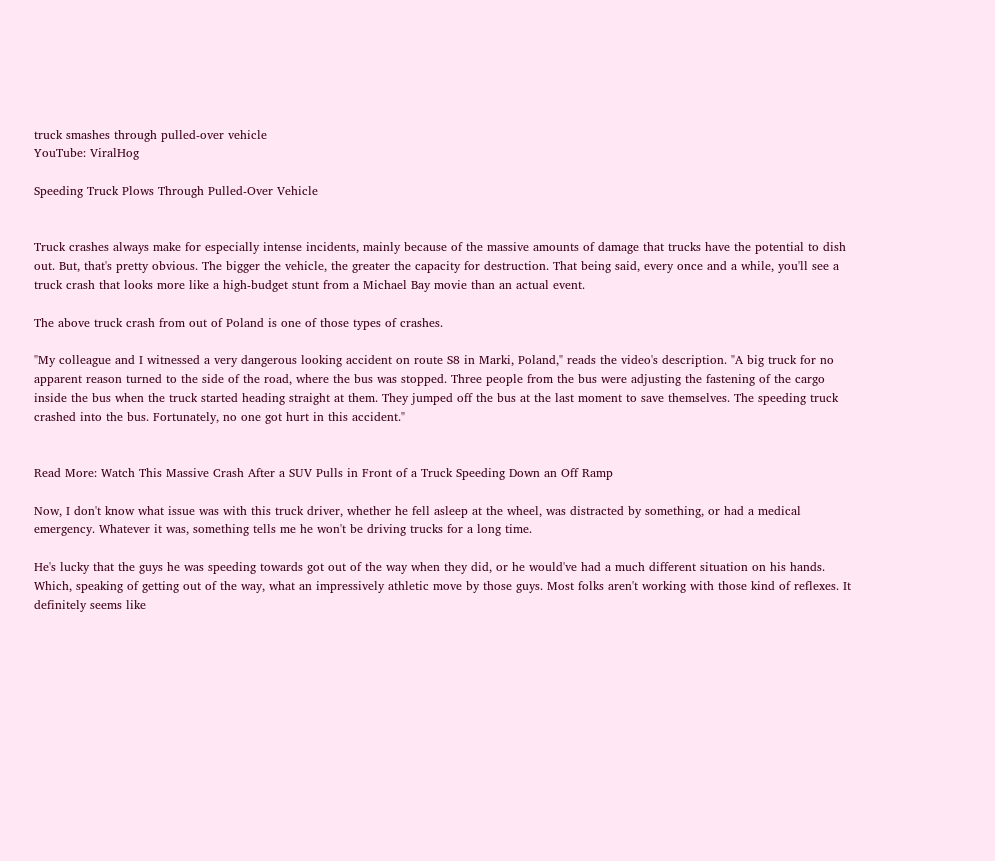truck smashes through pulled-over vehicle
YouTube: ViralHog

Speeding Truck Plows Through Pulled-Over Vehicle


Truck crashes always make for especially intense incidents, mainly because of the massive amounts of damage that trucks have the potential to dish out. But, that's pretty obvious. The bigger the vehicle, the greater the capacity for destruction. That being said, every once and a while, you'll see a truck crash that looks more like a high-budget stunt from a Michael Bay movie than an actual event.

The above truck crash from out of Poland is one of those types of crashes.

"My colleague and I witnessed a very dangerous looking accident on route S8 in Marki, Poland," reads the video's description. "A big truck for no apparent reason turned to the side of the road, where the bus was stopped. Three people from the bus were adjusting the fastening of the cargo inside the bus when the truck started heading straight at them. They jumped off the bus at the last moment to save themselves. The speeding truck crashed into the bus. Fortunately, no one got hurt in this accident."


Read More: Watch This Massive Crash After a SUV Pulls in Front of a Truck Speeding Down an Off Ramp

Now, I don't know what issue was with this truck driver, whether he fell asleep at the wheel, was distracted by something, or had a medical emergency. Whatever it was, something tells me he won't be driving trucks for a long time.

He's lucky that the guys he was speeding towards got out of the way when they did, or he would've had a much different situation on his hands. Which, speaking of getting out of the way, what an impressively athletic move by those guys. Most folks aren't working with those kind of reflexes. It definitely seems like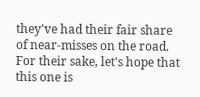they've had their fair share of near-misses on the road. For their sake, let's hope that this one is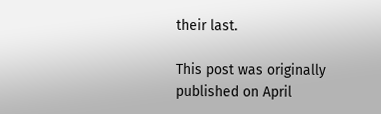their last.

This post was originally published on April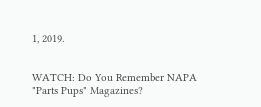1, 2019.


WATCH: Do You Remember NAPA "Parts Pups" Magazines?